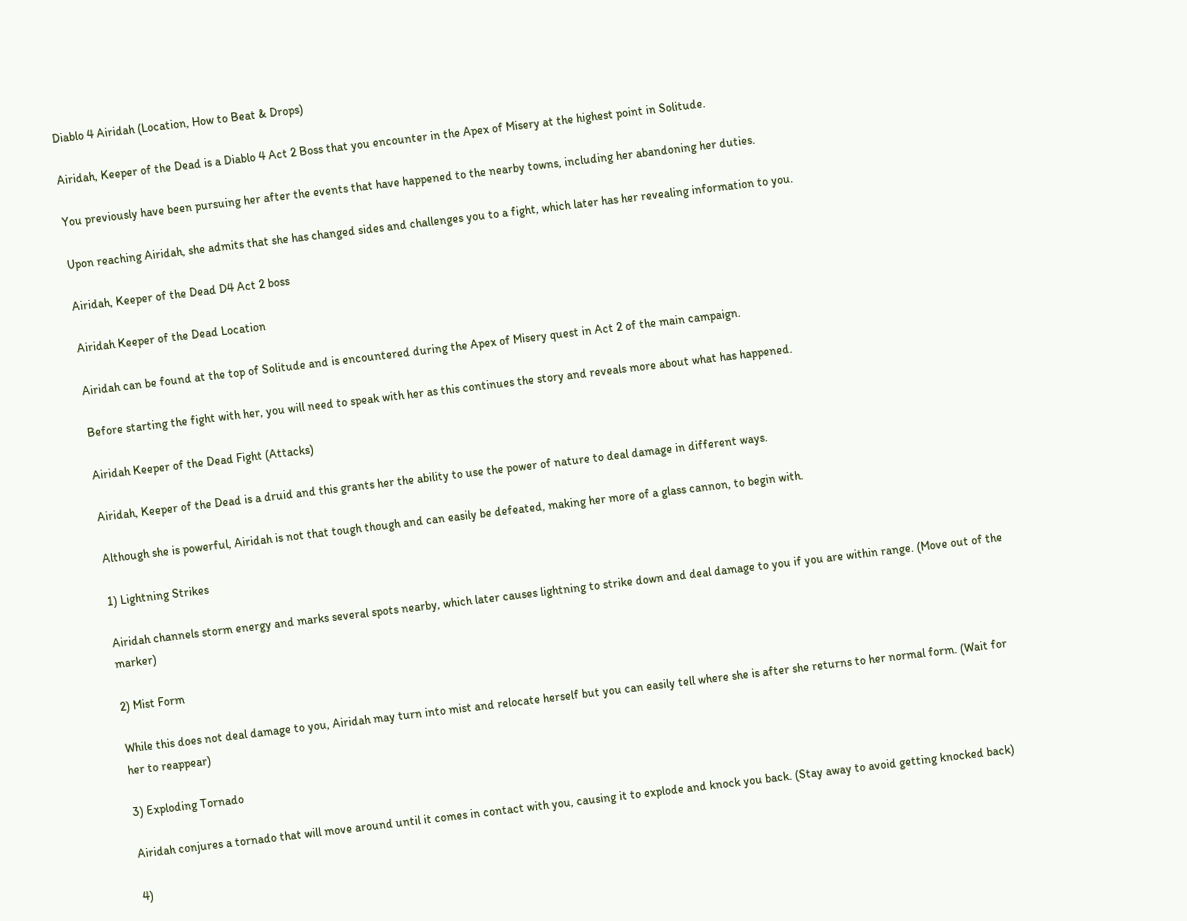Diablo 4 Airidah (Location, How to Beat & Drops)

Airidah, Keeper of the Dead is a Diablo 4 Act 2 Boss that you encounter in the Apex of Misery at the highest point in Solitude.

You previously have been pursuing her after the events that have happened to the nearby towns, including her abandoning her duties.

Upon reaching Airidah, she admits that she has changed sides and challenges you to a fight, which later has her revealing information to you.

Airidah, Keeper of the Dead D4 Act 2 boss

Airidah Keeper of the Dead Location

Airidah can be found at the top of Solitude and is encountered during the Apex of Misery quest in Act 2 of the main campaign.

Before starting the fight with her, you will need to speak with her as this continues the story and reveals more about what has happened.

Airidah Keeper of the Dead Fight (Attacks)

Airidah, Keeper of the Dead is a druid and this grants her the ability to use the power of nature to deal damage in different ways.

Although she is powerful, Airidah is not that tough though and can easily be defeated, making her more of a glass cannon, to begin with.

1) Lightning Strikes

Airidah channels storm energy and marks several spots nearby, which later causes lightning to strike down and deal damage to you if you are within range. (Move out of the marker)

2) Mist Form

While this does not deal damage to you, Airidah may turn into mist and relocate herself but you can easily tell where she is after she returns to her normal form. (Wait for her to reappear)

3) Exploding Tornado

Airidah conjures a tornado that will move around until it comes in contact with you, causing it to explode and knock you back. (Stay away to avoid getting knocked back)

4)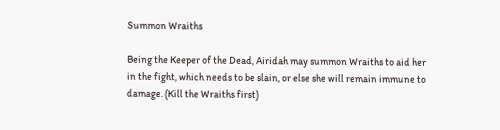Summon Wraiths

Being the Keeper of the Dead, Airidah may summon Wraiths to aid her in the fight, which needs to be slain, or else she will remain immune to damage. (Kill the Wraiths first)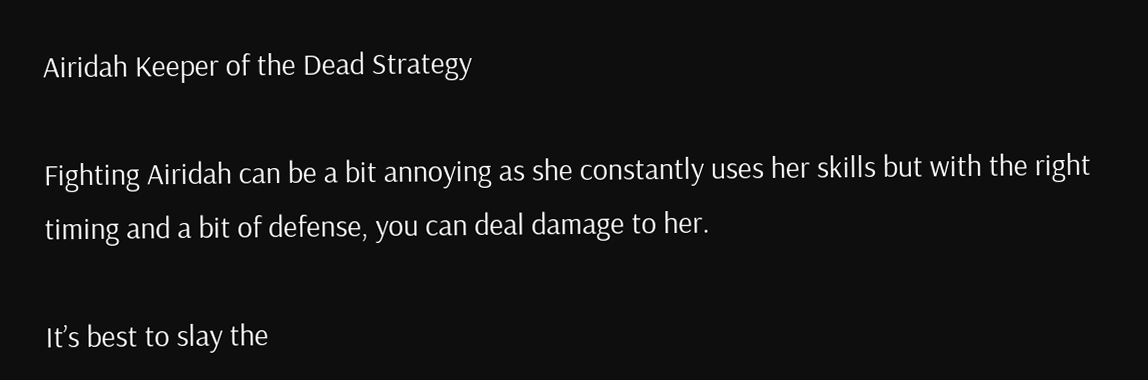Airidah Keeper of the Dead Strategy

Fighting Airidah can be a bit annoying as she constantly uses her skills but with the right timing and a bit of defense, you can deal damage to her.

It’s best to slay the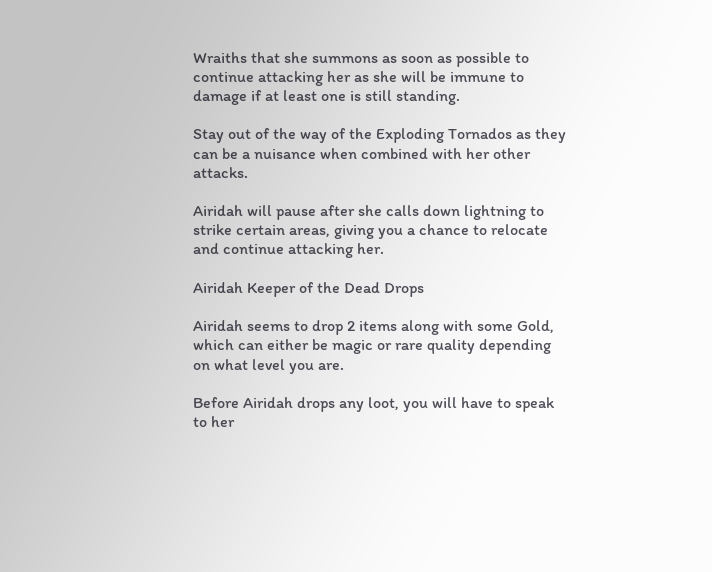Wraiths that she summons as soon as possible to continue attacking her as she will be immune to damage if at least one is still standing.

Stay out of the way of the Exploding Tornados as they can be a nuisance when combined with her other attacks.

Airidah will pause after she calls down lightning to strike certain areas, giving you a chance to relocate and continue attacking her.

Airidah Keeper of the Dead Drops

Airidah seems to drop 2 items along with some Gold, which can either be magic or rare quality depending on what level you are.

Before Airidah drops any loot, you will have to speak to her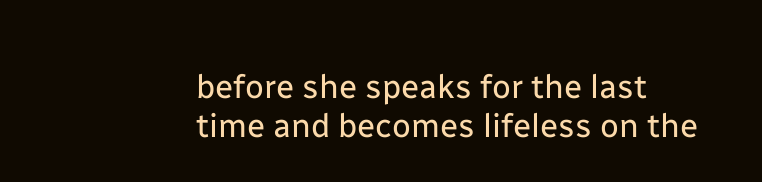before she speaks for the last time and becomes lifeless on the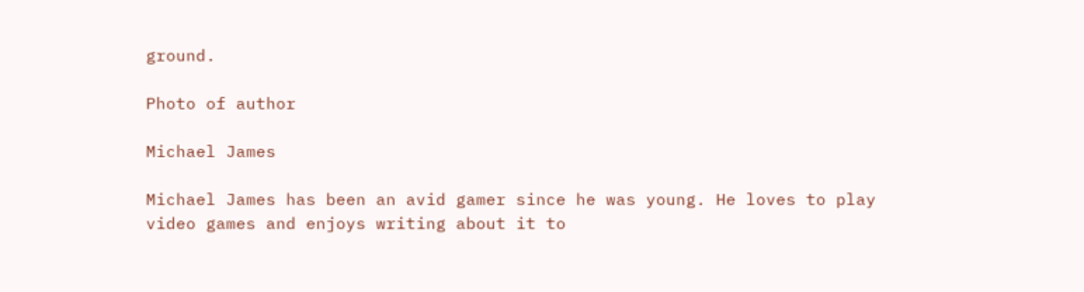ground.

Photo of author

Michael James

Michael James has been an avid gamer since he was young. He loves to play video games and enjoys writing about it to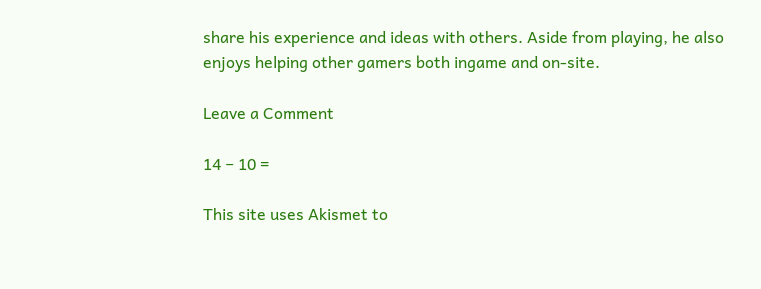share his experience and ideas with others. Aside from playing, he also enjoys helping other gamers both ingame and on-site.

Leave a Comment

14 − 10 =

This site uses Akismet to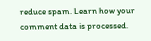reduce spam. Learn how your comment data is processed.